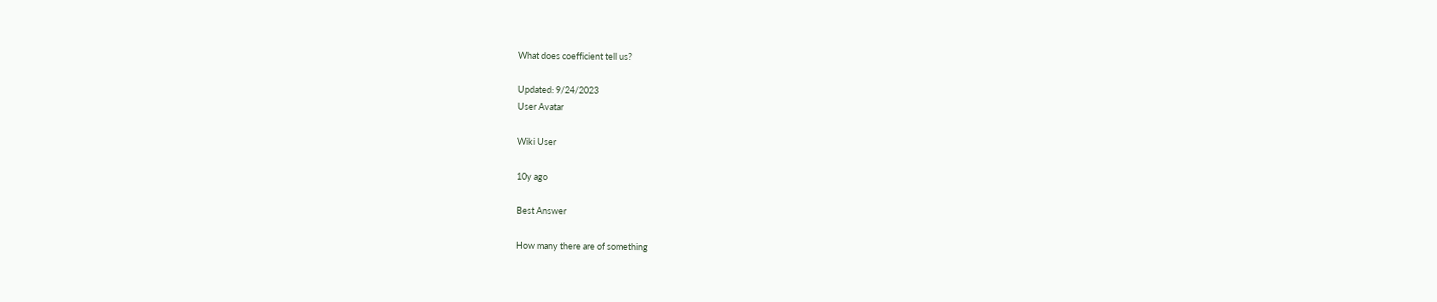What does coefficient tell us?

Updated: 9/24/2023
User Avatar

Wiki User

10y ago

Best Answer

How many there are of something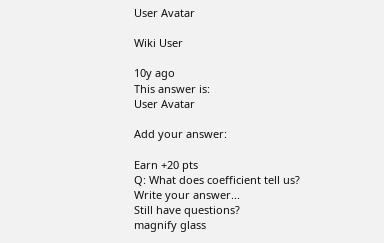User Avatar

Wiki User

10y ago
This answer is:
User Avatar

Add your answer:

Earn +20 pts
Q: What does coefficient tell us?
Write your answer...
Still have questions?
magnify glass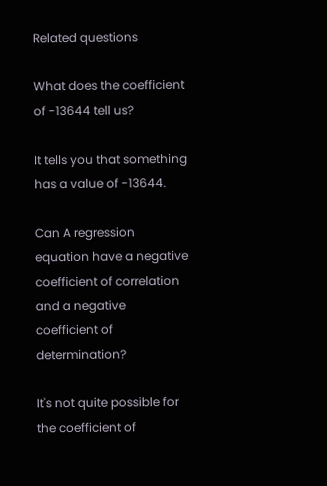Related questions

What does the coefficient of -13644 tell us?

It tells you that something has a value of -13644.

Can A regression equation have a negative coefficient of correlation and a negative coefficient of determination?

It's not quite possible for the coefficient of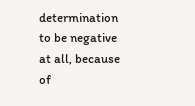determination to be negative at all, because of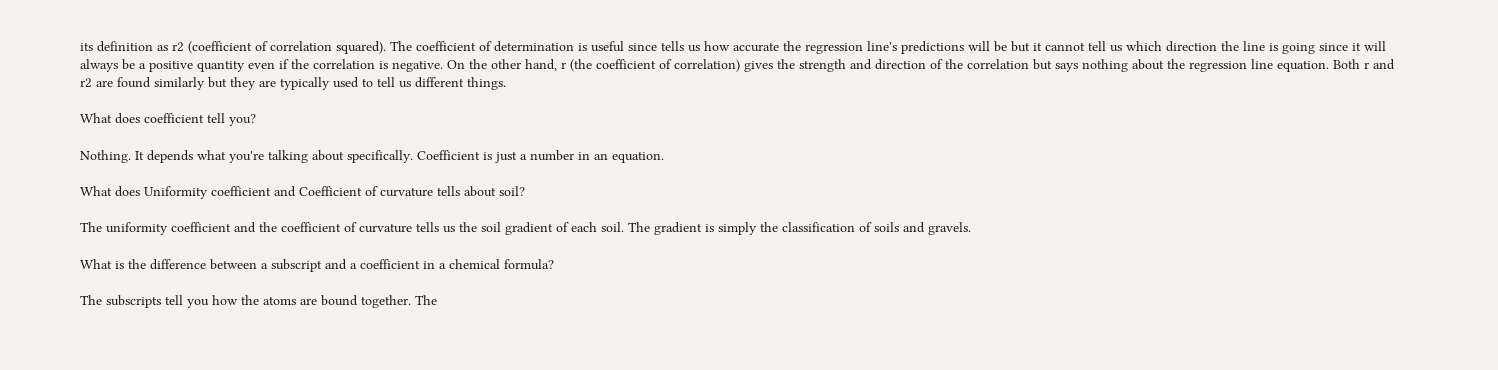its definition as r2 (coefficient of correlation squared). The coefficient of determination is useful since tells us how accurate the regression line's predictions will be but it cannot tell us which direction the line is going since it will always be a positive quantity even if the correlation is negative. On the other hand, r (the coefficient of correlation) gives the strength and direction of the correlation but says nothing about the regression line equation. Both r and r2 are found similarly but they are typically used to tell us different things.

What does coefficient tell you?

Nothing. It depends what you're talking about specifically. Coefficient is just a number in an equation.

What does Uniformity coefficient and Coefficient of curvature tells about soil?

The uniformity coefficient and the coefficient of curvature tells us the soil gradient of each soil. The gradient is simply the classification of soils and gravels.

What is the difference between a subscript and a coefficient in a chemical formula?

The subscripts tell you how the atoms are bound together. The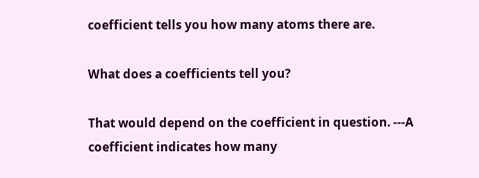coefficient tells you how many atoms there are.

What does a coefficients tell you?

That would depend on the coefficient in question. ---A coefficient indicates how many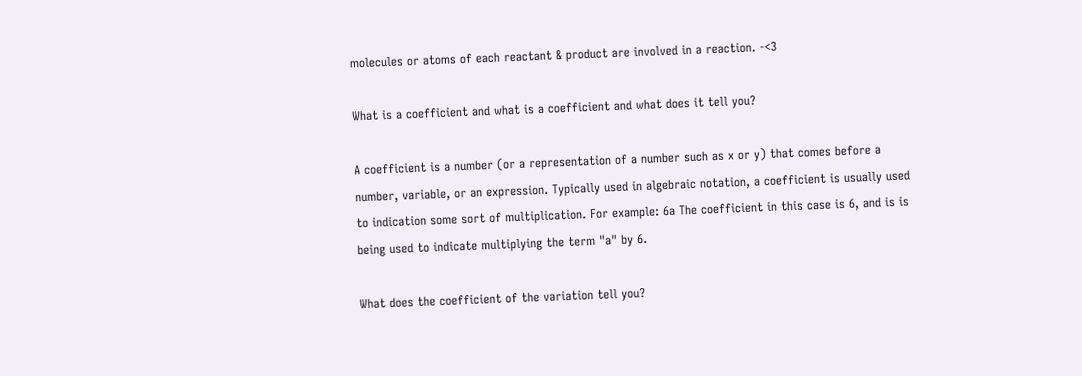molecules or atoms of each reactant & product are involved in a reaction. -<3

What is a coefficient and what is a coefficient and what does it tell you?

A coefficient is a number (or a representation of a number such as x or y) that comes before a number, variable, or an expression. Typically used in algebraic notation, a coefficient is usually used to indication some sort of multiplication. For example: 6a The coefficient in this case is 6, and is is being used to indicate multiplying the term "a" by 6.

What does the coefficient of the variation tell you?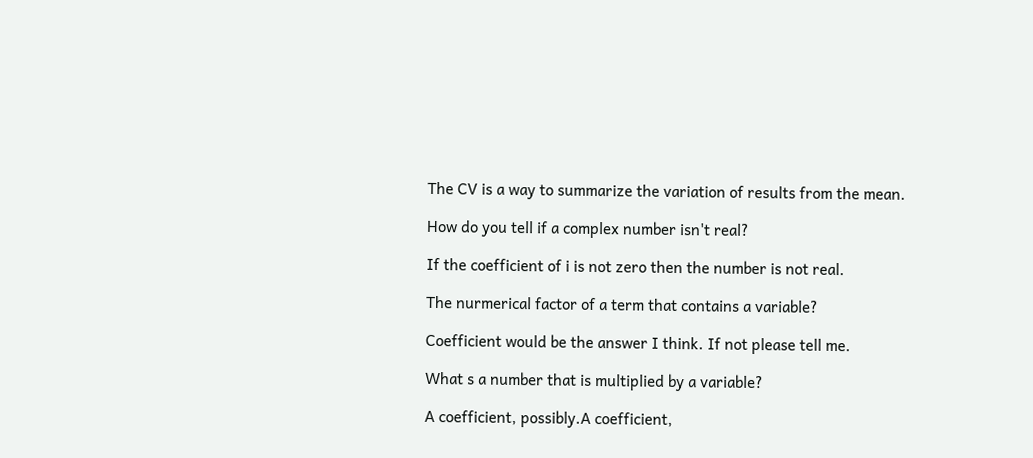The CV is a way to summarize the variation of results from the mean.

How do you tell if a complex number isn't real?

If the coefficient of i is not zero then the number is not real.

The nurmerical factor of a term that contains a variable?

Coefficient would be the answer I think. If not please tell me.

What s a number that is multiplied by a variable?

A coefficient, possibly.A coefficient,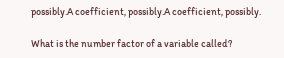possibly.A coefficient, possibly.A coefficient, possibly.

What is the number factor of a variable called?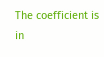The coefficient is in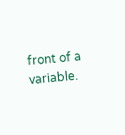front of a variable.